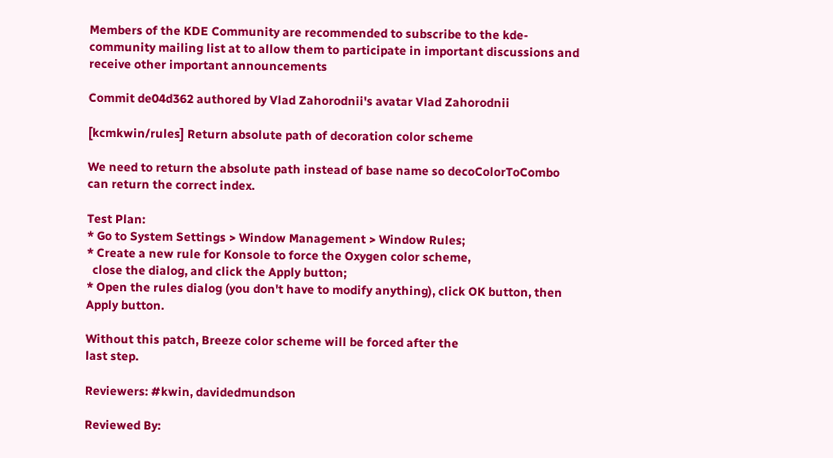Members of the KDE Community are recommended to subscribe to the kde-community mailing list at to allow them to participate in important discussions and receive other important announcements

Commit de04d362 authored by Vlad Zahorodnii's avatar Vlad Zahorodnii

[kcmkwin/rules] Return absolute path of decoration color scheme

We need to return the absolute path instead of base name so decoColorToCombo
can return the correct index.

Test Plan:
* Go to System Settings > Window Management > Window Rules;
* Create a new rule for Konsole to force the Oxygen color scheme,
  close the dialog, and click the Apply button;
* Open the rules dialog (you don't have to modify anything), click OK button, then Apply button.

Without this patch, Breeze color scheme will be forced after the
last step.

Reviewers: #kwin, davidedmundson

Reviewed By: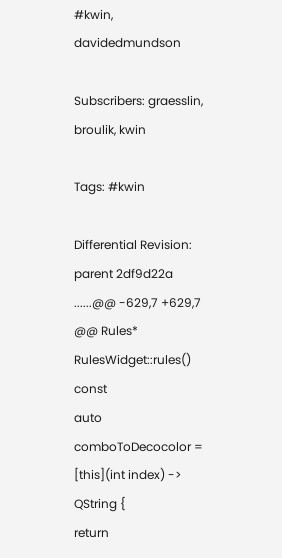#kwin, davidedmundson

Subscribers: graesslin, broulik, kwin

Tags: #kwin

Differential Revision:
parent 2df9d22a
......@@ -629,7 +629,7 @@ Rules* RulesWidget::rules() const
auto comboToDecocolor = [this](int index) -> QString {
return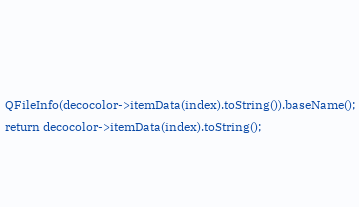QFileInfo(decocolor->itemData(index).toString()).baseName();
return decocolor->itemData(index).toString();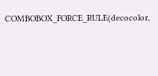COMBOBOX_FORCE_RULE(decocolor,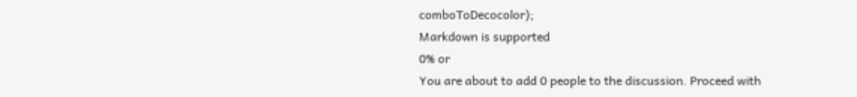comboToDecocolor);
Markdown is supported
0% or
You are about to add 0 people to the discussion. Proceed with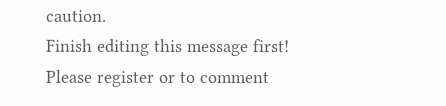caution.
Finish editing this message first!
Please register or to comment